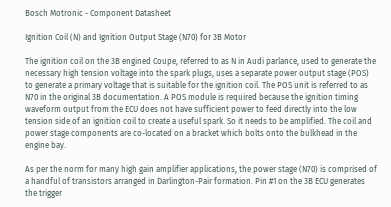Bosch Motronic - Component Datasheet

Ignition Coil (N) and Ignition Output Stage (N70) for 3B Motor

The ignition coil on the 3B engined Coupe, referred to as N in Audi parlance, used to generate the necessary high tension voltage into the spark plugs, uses a separate power output stage (POS) to generate a primary voltage that is suitable for the ignition coil. The POS unit is referred to as N70 in the original 3B documentation. A POS module is required because the ignition timing waveform output from the ECU does not have sufficient power to feed directly into the low tension side of an ignition coil to create a useful spark. So it needs to be amplified. The coil and power stage components are co-located on a bracket which bolts onto the bulkhead in the engine bay.

As per the norm for many high gain amplifier applications, the power stage (N70) is comprised of a handful of transistors arranged in Darlington-Pair formation. Pin #1 on the 3B ECU generates the trigger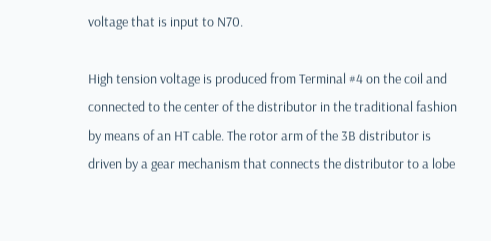voltage that is input to N70.

High tension voltage is produced from Terminal #4 on the coil and connected to the center of the distributor in the traditional fashion by means of an HT cable. The rotor arm of the 3B distributor is driven by a gear mechanism that connects the distributor to a lobe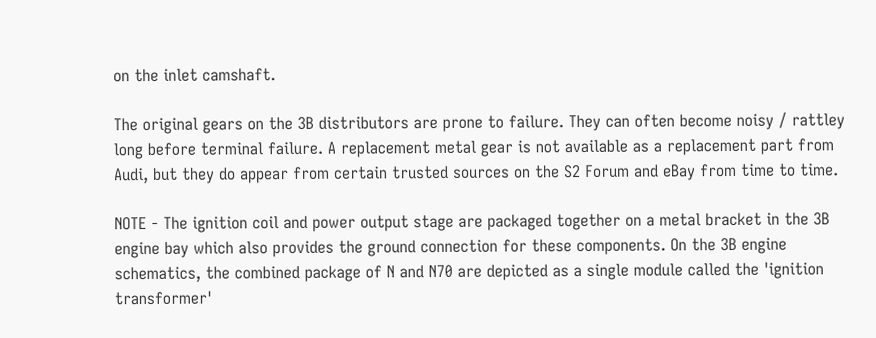on the inlet camshaft.

The original gears on the 3B distributors are prone to failure. They can often become noisy / rattley long before terminal failure. A replacement metal gear is not available as a replacement part from Audi, but they do appear from certain trusted sources on the S2 Forum and eBay from time to time.

NOTE - The ignition coil and power output stage are packaged together on a metal bracket in the 3B engine bay which also provides the ground connection for these components. On the 3B engine schematics, the combined package of N and N70 are depicted as a single module called the 'ignition transformer'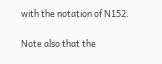with the notation of N152.

Note also that the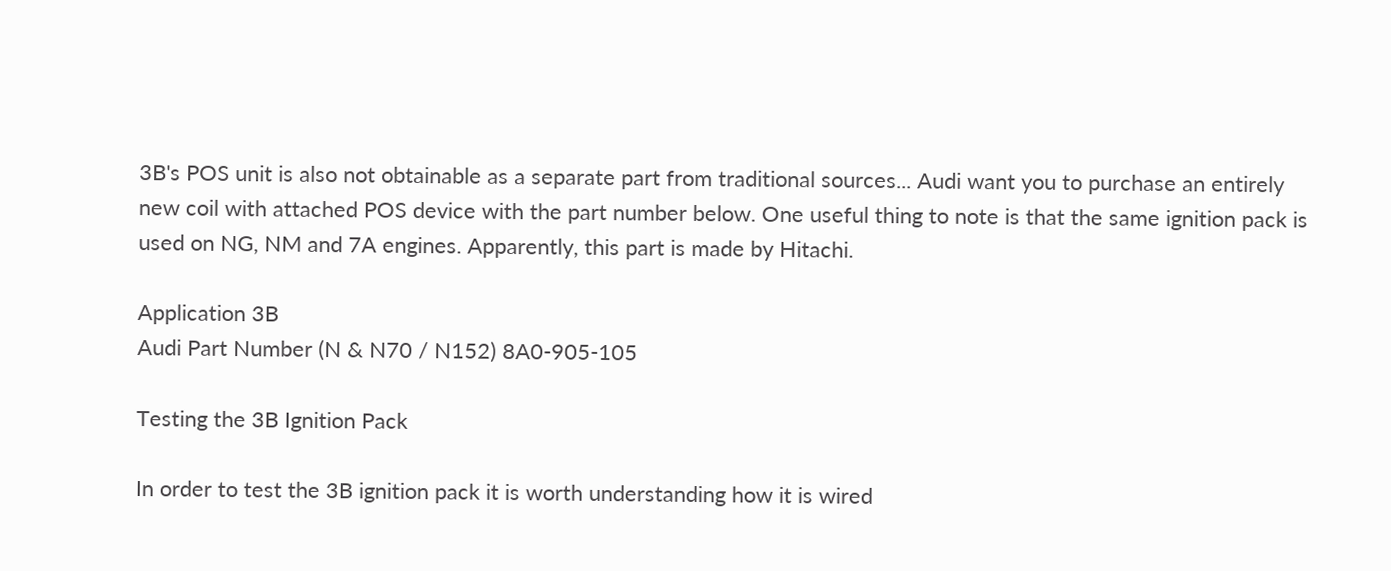3B's POS unit is also not obtainable as a separate part from traditional sources... Audi want you to purchase an entirely new coil with attached POS device with the part number below. One useful thing to note is that the same ignition pack is used on NG, NM and 7A engines. Apparently, this part is made by Hitachi.

Application 3B
Audi Part Number (N & N70 / N152) 8A0-905-105

Testing the 3B Ignition Pack

In order to test the 3B ignition pack it is worth understanding how it is wired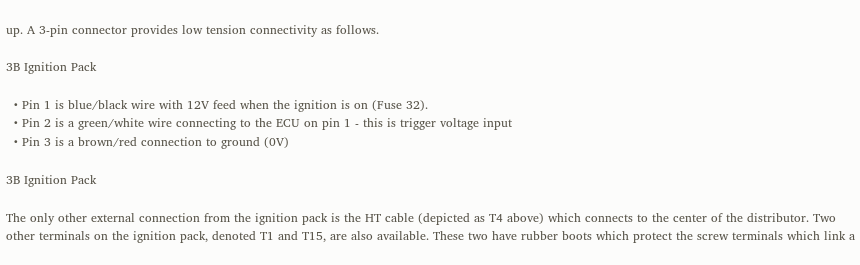up. A 3-pin connector provides low tension connectivity as follows.

3B Ignition Pack

  • Pin 1 is blue/black wire with 12V feed when the ignition is on (Fuse 32).
  • Pin 2 is a green/white wire connecting to the ECU on pin 1 - this is trigger voltage input
  • Pin 3 is a brown/red connection to ground (0V)

3B Ignition Pack

The only other external connection from the ignition pack is the HT cable (depicted as T4 above) which connects to the center of the distributor. Two other terminals on the ignition pack, denoted T1 and T15, are also available. These two have rubber boots which protect the screw terminals which link a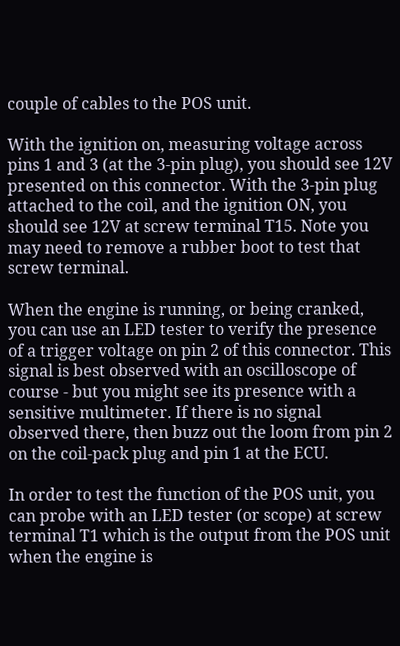couple of cables to the POS unit.

With the ignition on, measuring voltage across pins 1 and 3 (at the 3-pin plug), you should see 12V presented on this connector. With the 3-pin plug attached to the coil, and the ignition ON, you should see 12V at screw terminal T15. Note you may need to remove a rubber boot to test that screw terminal.

When the engine is running, or being cranked, you can use an LED tester to verify the presence of a trigger voltage on pin 2 of this connector. This signal is best observed with an oscilloscope of course - but you might see its presence with a sensitive multimeter. If there is no signal observed there, then buzz out the loom from pin 2 on the coil-pack plug and pin 1 at the ECU.

In order to test the function of the POS unit, you can probe with an LED tester (or scope) at screw terminal T1 which is the output from the POS unit when the engine is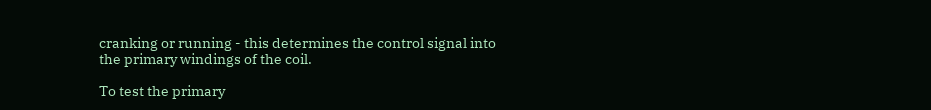cranking or running - this determines the control signal into the primary windings of the coil.

To test the primary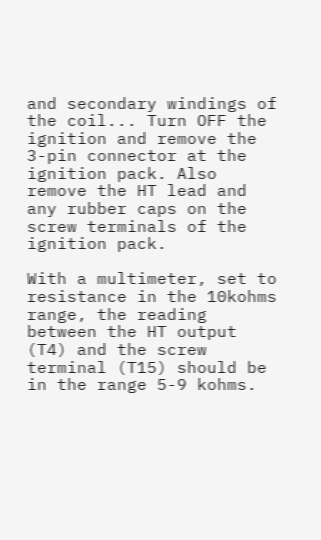and secondary windings of the coil... Turn OFF the ignition and remove the 3-pin connector at the ignition pack. Also remove the HT lead and any rubber caps on the screw terminals of the ignition pack.

With a multimeter, set to resistance in the 10kohms range, the reading between the HT output (T4) and the screw terminal (T15) should be in the range 5-9 kohms.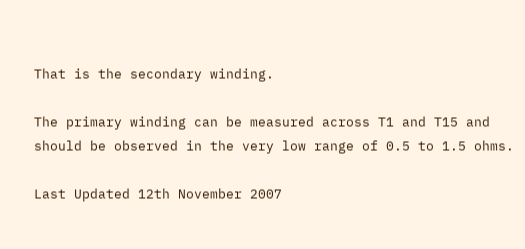That is the secondary winding.

The primary winding can be measured across T1 and T15 and should be observed in the very low range of 0.5 to 1.5 ohms.

Last Updated 12th November 2007